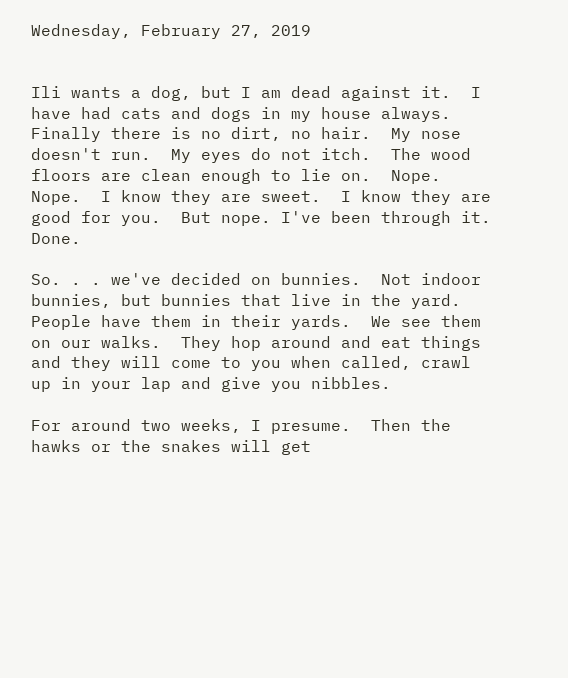Wednesday, February 27, 2019


Ili wants a dog, but I am dead against it.  I have had cats and dogs in my house always.  Finally there is no dirt, no hair.  My nose doesn't run.  My eyes do not itch.  The wood floors are clean enough to lie on.  Nope.  Nope.  I know they are sweet.  I know they are good for you.  But nope. I've been through it.  Done.

So. . . we've decided on bunnies.  Not indoor bunnies, but bunnies that live in the yard.  People have them in their yards.  We see them on our walks.  They hop around and eat things and they will come to you when called, crawl up in your lap and give you nibbles.

For around two weeks, I presume.  Then the hawks or the snakes will get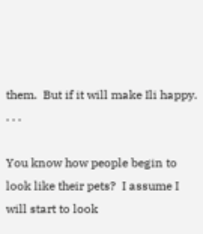them.  But if it will make Ili happy. . . .

You know how people begin to look like their pets?  I assume I will start to look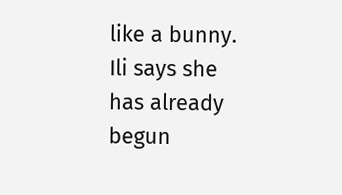like a bunny.  Ili says she has already begun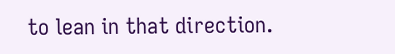to lean in that direction.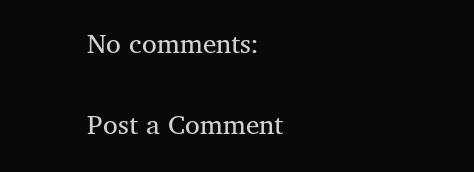No comments:

Post a Comment